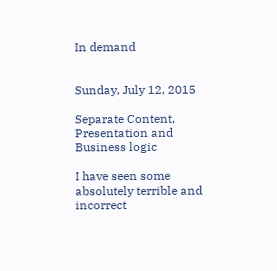In demand


Sunday, July 12, 2015

Separate Content, Presentation and Business logic

I have seen some absolutely terrible and incorrect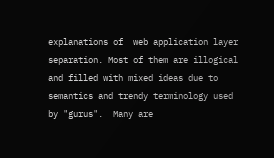explanations of  web application layer separation. Most of them are illogical and filled with mixed ideas due to semantics and trendy terminology used by "gurus".  Many are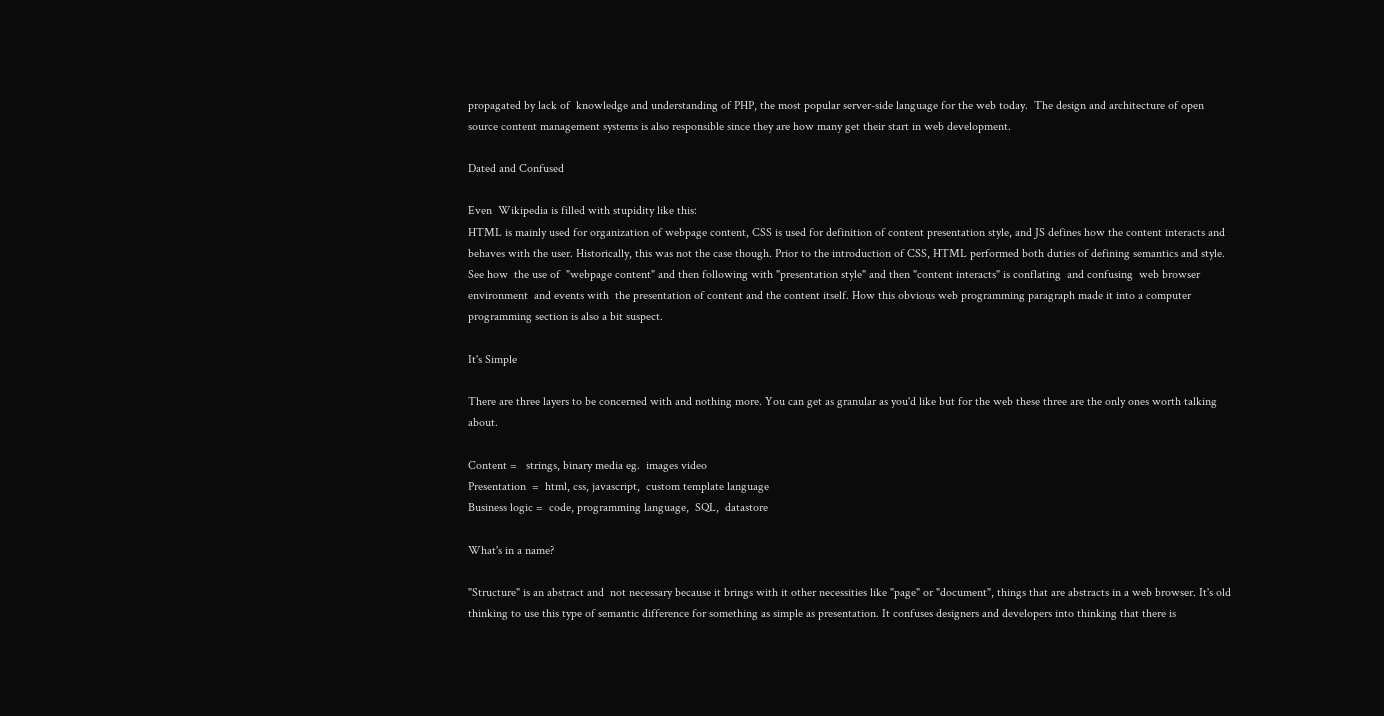propagated by lack of  knowledge and understanding of PHP, the most popular server-side language for the web today.  The design and architecture of open source content management systems is also responsible since they are how many get their start in web development.

Dated and Confused

Even  Wikipedia is filled with stupidity like this:
HTML is mainly used for organization of webpage content, CSS is used for definition of content presentation style, and JS defines how the content interacts and behaves with the user. Historically, this was not the case though. Prior to the introduction of CSS, HTML performed both duties of defining semantics and style.
See how  the use of  "webpage content" and then following with "presentation style" and then "content interacts" is conflating  and confusing  web browser environment  and events with  the presentation of content and the content itself. How this obvious web programming paragraph made it into a computer programming section is also a bit suspect.

It's Simple

There are three layers to be concerned with and nothing more. You can get as granular as you'd like but for the web these three are the only ones worth talking about.

Content =   strings, binary media eg.  images video
Presentation  =  html, css, javascript,  custom template language
Business logic =  code, programming language,  SQL,  datastore

What's in a name?

"Structure" is an abstract and  not necessary because it brings with it other necessities like "page" or "document", things that are abstracts in a web browser. It's old thinking to use this type of semantic difference for something as simple as presentation. It confuses designers and developers into thinking that there is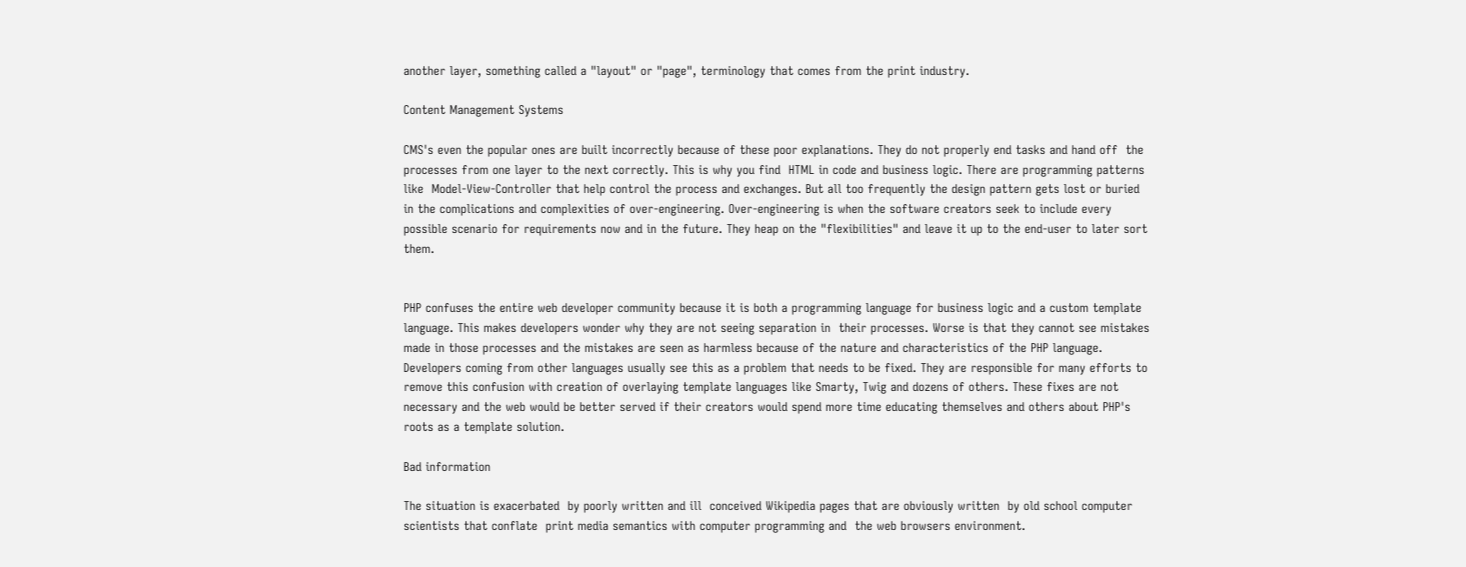another layer, something called a "layout" or "page", terminology that comes from the print industry.

Content Management Systems

CMS's even the popular ones are built incorrectly because of these poor explanations. They do not properly end tasks and hand off  the  processes from one layer to the next correctly. This is why you find  HTML in code and business logic. There are programming patterns like  Model-View-Controller that help control the process and exchanges. But all too frequently the design pattern gets lost or buried in the complications and complexities of over-engineering. Over-engineering is when the software creators seek to include every possible scenario for requirements now and in the future. They heap on the "flexibilities" and leave it up to the end-user to later sort them.


PHP confuses the entire web developer community because it is both a programming language for business logic and a custom template language. This makes developers wonder why they are not seeing separation in  their processes. Worse is that they cannot see mistakes made in those processes and the mistakes are seen as harmless because of the nature and characteristics of the PHP language. Developers coming from other languages usually see this as a problem that needs to be fixed. They are responsible for many efforts to remove this confusion with creation of overlaying template languages like Smarty, Twig and dozens of others. These fixes are not necessary and the web would be better served if their creators would spend more time educating themselves and others about PHP's roots as a template solution.

Bad information

The situation is exacerbated  by poorly written and ill  conceived Wikipedia pages that are obviously written  by old school computer scientists that conflate  print media semantics with computer programming and  the web browsers environment.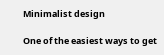Minimalist design

One of the easiest ways to get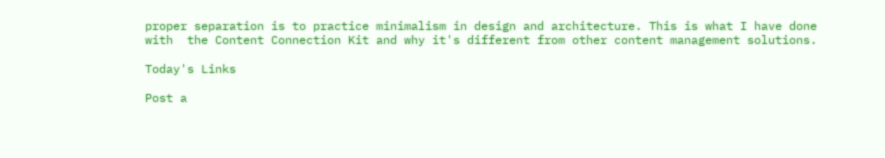proper separation is to practice minimalism in design and architecture. This is what I have done with  the Content Connection Kit and why it's different from other content management solutions.

Today's Links

Post a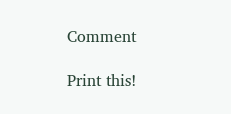Comment

Print this!